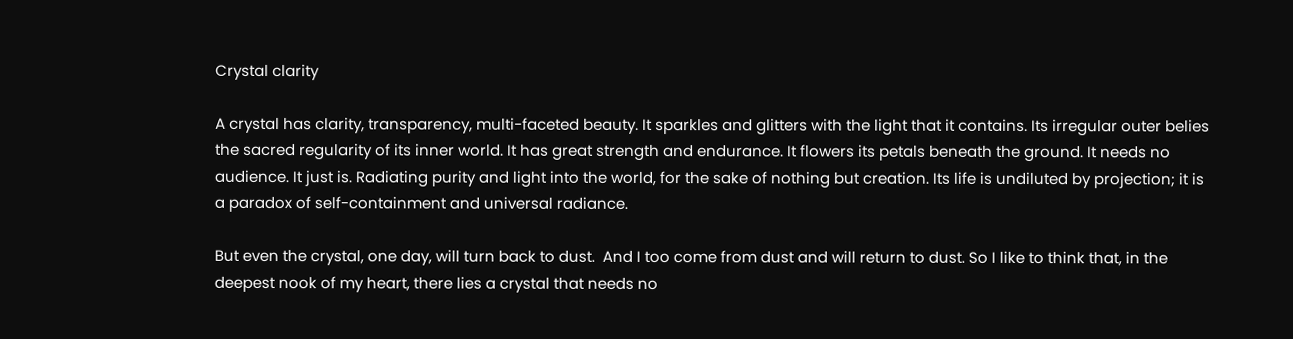Crystal clarity

A crystal has clarity, transparency, multi-faceted beauty. It sparkles and glitters with the light that it contains. Its irregular outer belies the sacred regularity of its inner world. It has great strength and endurance. It flowers its petals beneath the ground. It needs no audience. It just is. Radiating purity and light into the world, for the sake of nothing but creation. Its life is undiluted by projection; it is a paradox of self-containment and universal radiance.

But even the crystal, one day, will turn back to dust.  And I too come from dust and will return to dust. So I like to think that, in the deepest nook of my heart, there lies a crystal that needs no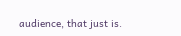audience, that just is.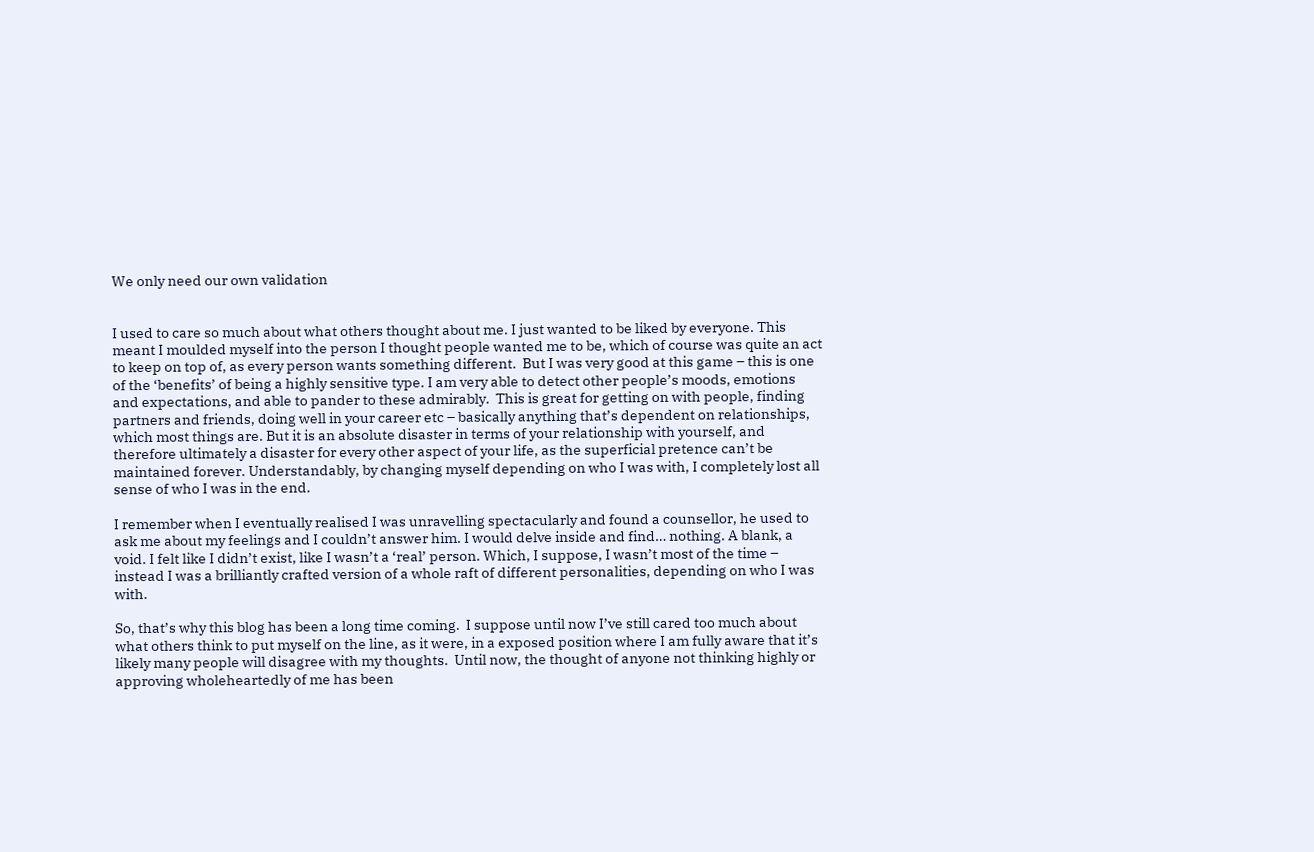We only need our own validation


I used to care so much about what others thought about me. I just wanted to be liked by everyone. This meant I moulded myself into the person I thought people wanted me to be, which of course was quite an act to keep on top of, as every person wants something different.  But I was very good at this game – this is one of the ‘benefits’ of being a highly sensitive type. I am very able to detect other people’s moods, emotions and expectations, and able to pander to these admirably.  This is great for getting on with people, finding partners and friends, doing well in your career etc – basically anything that’s dependent on relationships, which most things are. But it is an absolute disaster in terms of your relationship with yourself, and therefore ultimately a disaster for every other aspect of your life, as the superficial pretence can’t be maintained forever. Understandably, by changing myself depending on who I was with, I completely lost all sense of who I was in the end.

I remember when I eventually realised I was unravelling spectacularly and found a counsellor, he used to ask me about my feelings and I couldn’t answer him. I would delve inside and find… nothing. A blank, a void. I felt like I didn’t exist, like I wasn’t a ‘real’ person. Which, I suppose, I wasn’t most of the time – instead I was a brilliantly crafted version of a whole raft of different personalities, depending on who I was with.

So, that’s why this blog has been a long time coming.  I suppose until now I’ve still cared too much about what others think to put myself on the line, as it were, in a exposed position where I am fully aware that it’s likely many people will disagree with my thoughts.  Until now, the thought of anyone not thinking highly or approving wholeheartedly of me has been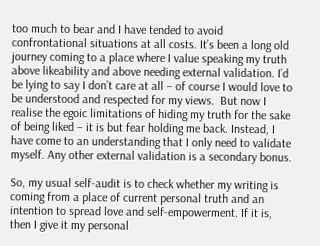too much to bear and I have tended to avoid confrontational situations at all costs. It’s been a long old journey coming to a place where I value speaking my truth above likeability and above needing external validation. I’d be lying to say I don’t care at all – of course I would love to be understood and respected for my views.  But now I realise the egoic limitations of hiding my truth for the sake of being liked – it is but fear holding me back. Instead, I have come to an understanding that I only need to validate myself. Any other external validation is a secondary bonus.

So, my usual self-audit is to check whether my writing is coming from a place of current personal truth and an intention to spread love and self-empowerment. If it is, then I give it my personal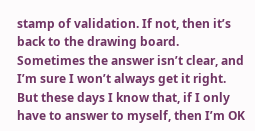stamp of validation. If not, then it’s back to the drawing board. Sometimes the answer isn’t clear, and I’m sure I won’t always get it right.  But these days I know that, if I only have to answer to myself, then I’m OK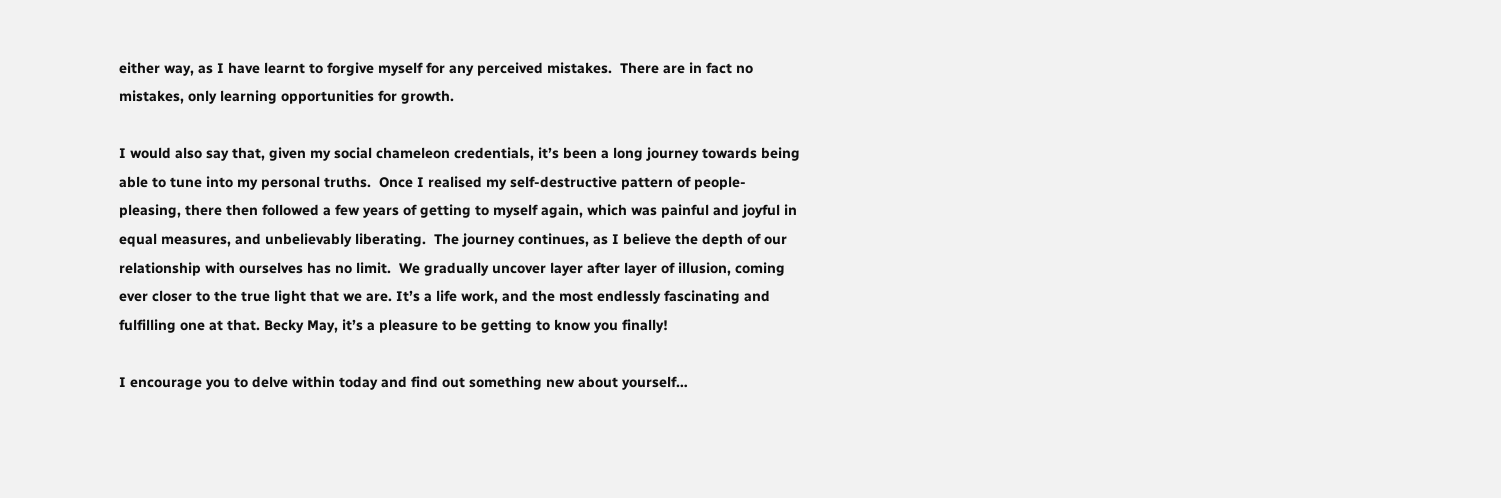either way, as I have learnt to forgive myself for any perceived mistakes.  There are in fact no mistakes, only learning opportunities for growth.

I would also say that, given my social chameleon credentials, it’s been a long journey towards being able to tune into my personal truths.  Once I realised my self-destructive pattern of people-pleasing, there then followed a few years of getting to myself again, which was painful and joyful in equal measures, and unbelievably liberating.  The journey continues, as I believe the depth of our relationship with ourselves has no limit.  We gradually uncover layer after layer of illusion, coming ever closer to the true light that we are. It’s a life work, and the most endlessly fascinating and fulfilling one at that. Becky May, it’s a pleasure to be getting to know you finally!

I encourage you to delve within today and find out something new about yourself…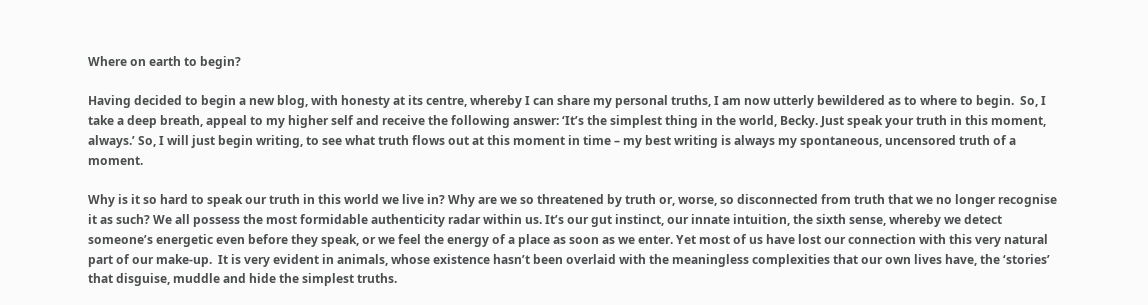Where on earth to begin?

Having decided to begin a new blog, with honesty at its centre, whereby I can share my personal truths, I am now utterly bewildered as to where to begin.  So, I take a deep breath, appeal to my higher self and receive the following answer: ‘It’s the simplest thing in the world, Becky. Just speak your truth in this moment, always.’ So, I will just begin writing, to see what truth flows out at this moment in time – my best writing is always my spontaneous, uncensored truth of a moment.

Why is it so hard to speak our truth in this world we live in? Why are we so threatened by truth or, worse, so disconnected from truth that we no longer recognise it as such? We all possess the most formidable authenticity radar within us. It’s our gut instinct, our innate intuition, the sixth sense, whereby we detect someone’s energetic even before they speak, or we feel the energy of a place as soon as we enter. Yet most of us have lost our connection with this very natural part of our make-up.  It is very evident in animals, whose existence hasn’t been overlaid with the meaningless complexities that our own lives have, the ‘stories’ that disguise, muddle and hide the simplest truths.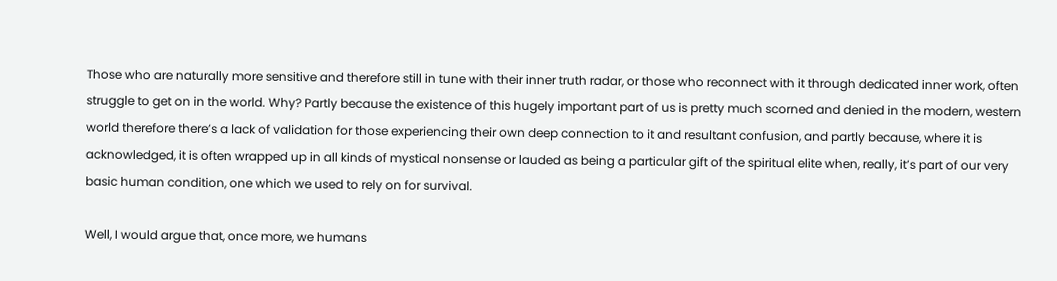Those who are naturally more sensitive and therefore still in tune with their inner truth radar, or those who reconnect with it through dedicated inner work, often struggle to get on in the world. Why? Partly because the existence of this hugely important part of us is pretty much scorned and denied in the modern, western world therefore there’s a lack of validation for those experiencing their own deep connection to it and resultant confusion, and partly because, where it is acknowledged, it is often wrapped up in all kinds of mystical nonsense or lauded as being a particular gift of the spiritual elite when, really, it’s part of our very basic human condition, one which we used to rely on for survival.

Well, I would argue that, once more, we humans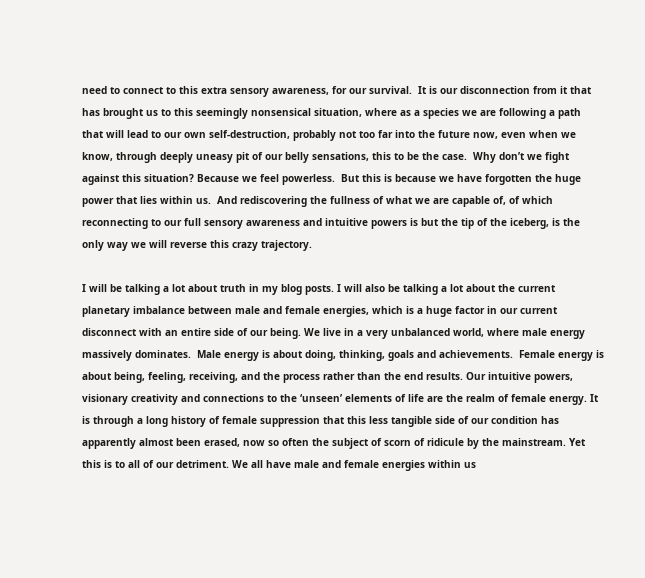need to connect to this extra sensory awareness, for our survival.  It is our disconnection from it that has brought us to this seemingly nonsensical situation, where as a species we are following a path that will lead to our own self-destruction, probably not too far into the future now, even when we know, through deeply uneasy pit of our belly sensations, this to be the case.  Why don’t we fight against this situation? Because we feel powerless.  But this is because we have forgotten the huge power that lies within us.  And rediscovering the fullness of what we are capable of, of which reconnecting to our full sensory awareness and intuitive powers is but the tip of the iceberg, is the only way we will reverse this crazy trajectory.

I will be talking a lot about truth in my blog posts. I will also be talking a lot about the current planetary imbalance between male and female energies, which is a huge factor in our current disconnect with an entire side of our being. We live in a very unbalanced world, where male energy massively dominates.  Male energy is about doing, thinking, goals and achievements.  Female energy is about being, feeling, receiving, and the process rather than the end results. Our intuitive powers, visionary creativity and connections to the ‘unseen’ elements of life are the realm of female energy. It is through a long history of female suppression that this less tangible side of our condition has apparently almost been erased, now so often the subject of scorn of ridicule by the mainstream. Yet this is to all of our detriment. We all have male and female energies within us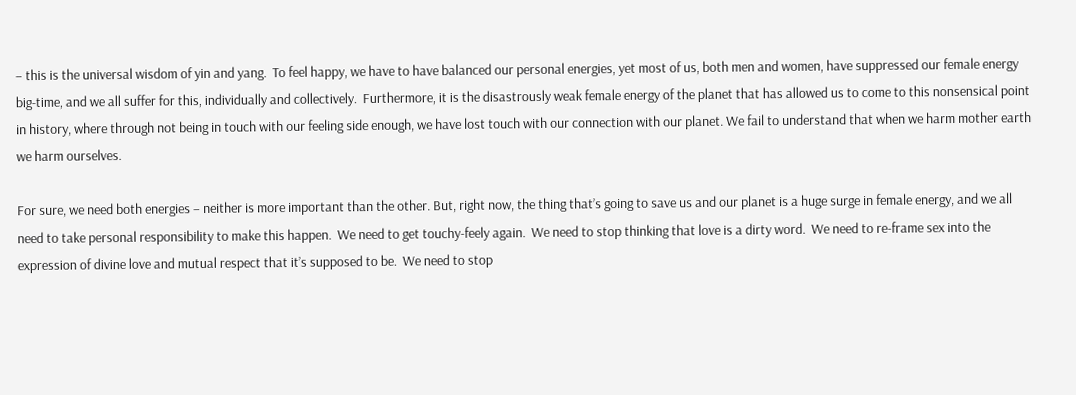– this is the universal wisdom of yin and yang.  To feel happy, we have to have balanced our personal energies, yet most of us, both men and women, have suppressed our female energy big-time, and we all suffer for this, individually and collectively.  Furthermore, it is the disastrously weak female energy of the planet that has allowed us to come to this nonsensical point in history, where through not being in touch with our feeling side enough, we have lost touch with our connection with our planet. We fail to understand that when we harm mother earth we harm ourselves.

For sure, we need both energies – neither is more important than the other. But, right now, the thing that’s going to save us and our planet is a huge surge in female energy, and we all need to take personal responsibility to make this happen.  We need to get touchy-feely again.  We need to stop thinking that love is a dirty word.  We need to re-frame sex into the expression of divine love and mutual respect that it’s supposed to be.  We need to stop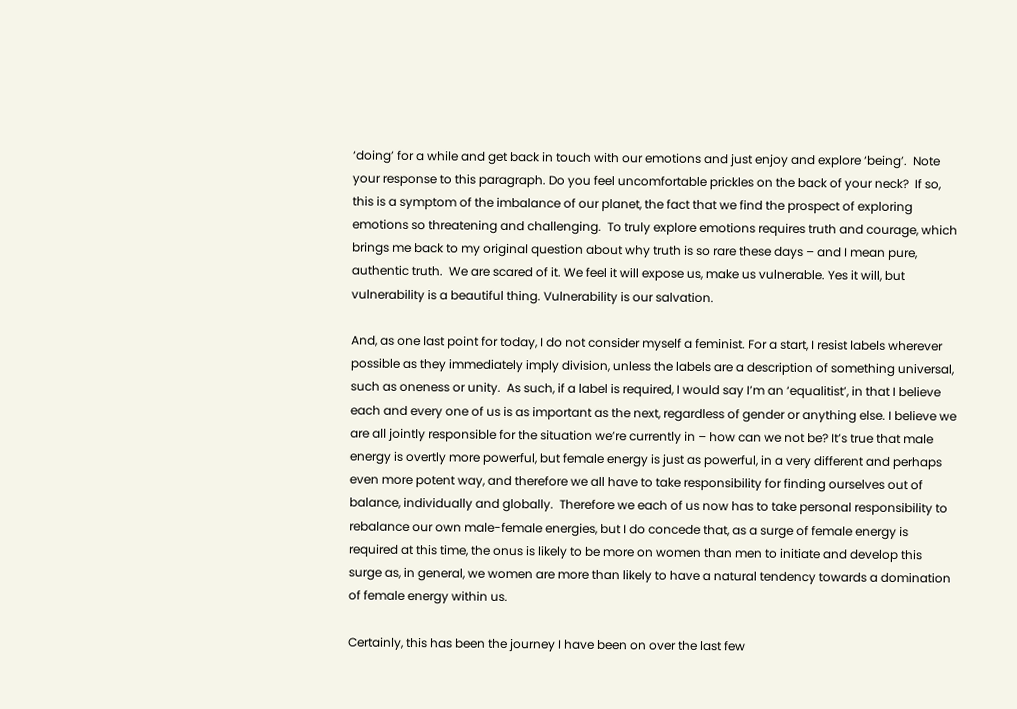‘doing’ for a while and get back in touch with our emotions and just enjoy and explore ‘being’.  Note your response to this paragraph. Do you feel uncomfortable prickles on the back of your neck?  If so, this is a symptom of the imbalance of our planet, the fact that we find the prospect of exploring emotions so threatening and challenging.  To truly explore emotions requires truth and courage, which brings me back to my original question about why truth is so rare these days – and I mean pure, authentic truth.  We are scared of it. We feel it will expose us, make us vulnerable. Yes it will, but vulnerability is a beautiful thing. Vulnerability is our salvation.

And, as one last point for today, I do not consider myself a feminist. For a start, I resist labels wherever possible as they immediately imply division, unless the labels are a description of something universal, such as oneness or unity.  As such, if a label is required, I would say I’m an ‘equalitist’, in that I believe each and every one of us is as important as the next, regardless of gender or anything else. I believe we are all jointly responsible for the situation we’re currently in – how can we not be? It’s true that male energy is overtly more powerful, but female energy is just as powerful, in a very different and perhaps even more potent way, and therefore we all have to take responsibility for finding ourselves out of balance, individually and globally.  Therefore we each of us now has to take personal responsibility to rebalance our own male-female energies, but I do concede that, as a surge of female energy is required at this time, the onus is likely to be more on women than men to initiate and develop this surge as, in general, we women are more than likely to have a natural tendency towards a domination of female energy within us.

Certainly, this has been the journey I have been on over the last few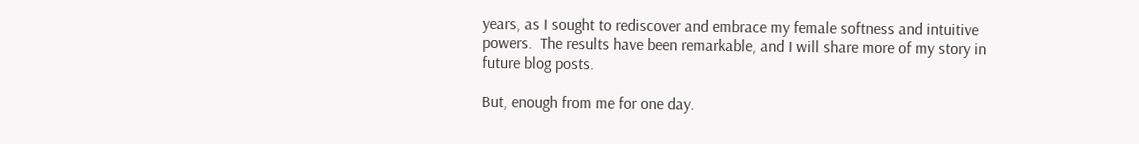years, as I sought to rediscover and embrace my female softness and intuitive powers.  The results have been remarkable, and I will share more of my story in future blog posts.

But, enough from me for one day.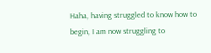Haha, having struggled to know how to begin, I am now struggling to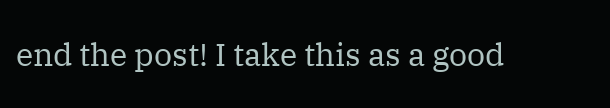end the post! I take this as a good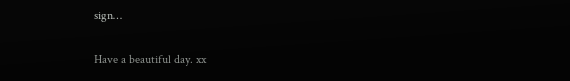sign…

Have a beautiful day. xx